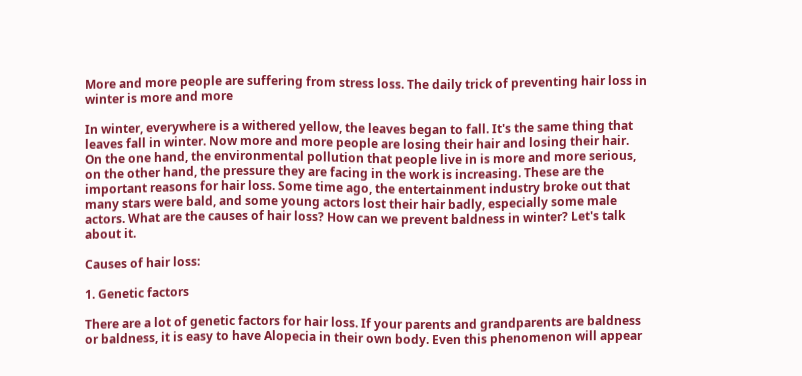More and more people are suffering from stress loss. The daily trick of preventing hair loss in winter is more and more

In winter, everywhere is a withered yellow, the leaves began to fall. It's the same thing that leaves fall in winter. Now more and more people are losing their hair and losing their hair. On the one hand, the environmental pollution that people live in is more and more serious, on the other hand, the pressure they are facing in the work is increasing. These are the important reasons for hair loss. Some time ago, the entertainment industry broke out that many stars were bald, and some young actors lost their hair badly, especially some male actors. What are the causes of hair loss? How can we prevent baldness in winter? Let's talk about it.

Causes of hair loss:

1. Genetic factors

There are a lot of genetic factors for hair loss. If your parents and grandparents are baldness or baldness, it is easy to have Alopecia in their own body. Even this phenomenon will appear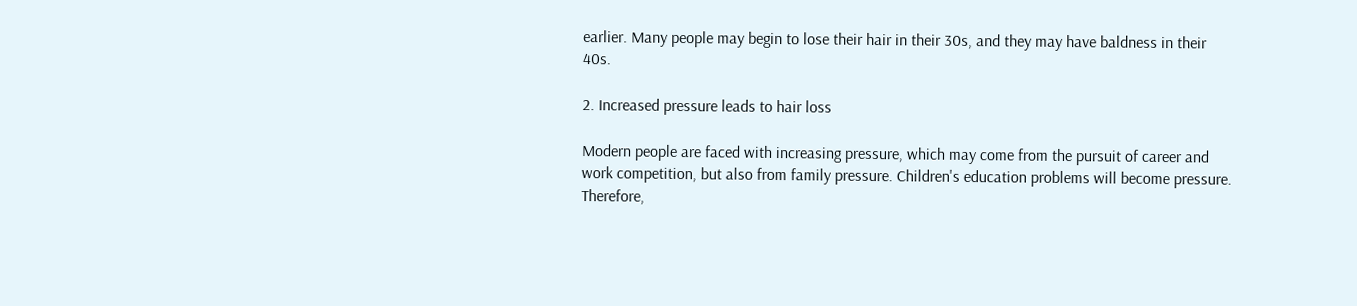earlier. Many people may begin to lose their hair in their 30s, and they may have baldness in their 40s.

2. Increased pressure leads to hair loss

Modern people are faced with increasing pressure, which may come from the pursuit of career and work competition, but also from family pressure. Children's education problems will become pressure. Therefore,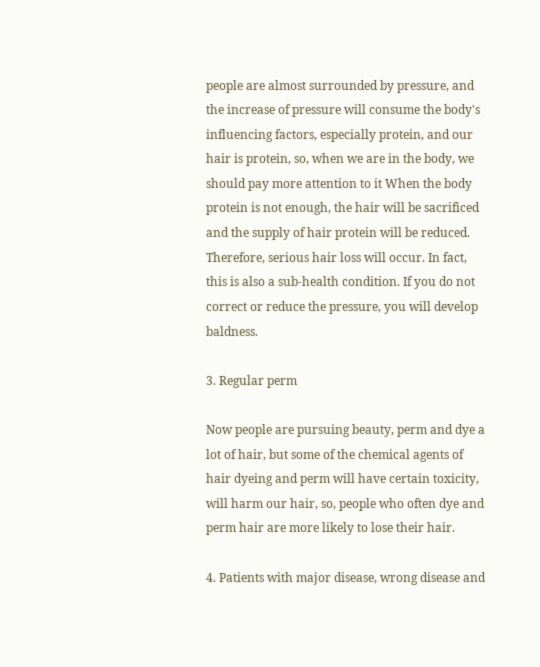people are almost surrounded by pressure, and the increase of pressure will consume the body's influencing factors, especially protein, and our hair is protein, so, when we are in the body, we should pay more attention to it When the body protein is not enough, the hair will be sacrificed and the supply of hair protein will be reduced. Therefore, serious hair loss will occur. In fact, this is also a sub-health condition. If you do not correct or reduce the pressure, you will develop baldness.

3. Regular perm

Now people are pursuing beauty, perm and dye a lot of hair, but some of the chemical agents of hair dyeing and perm will have certain toxicity, will harm our hair, so, people who often dye and perm hair are more likely to lose their hair.

4. Patients with major disease, wrong disease and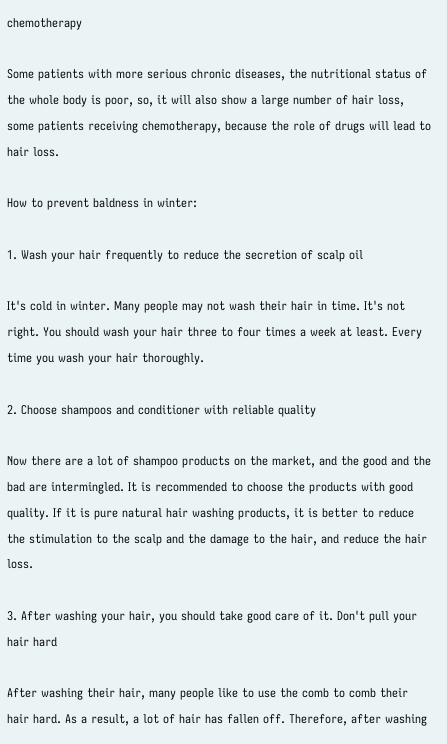chemotherapy

Some patients with more serious chronic diseases, the nutritional status of the whole body is poor, so, it will also show a large number of hair loss, some patients receiving chemotherapy, because the role of drugs will lead to hair loss.

How to prevent baldness in winter:

1. Wash your hair frequently to reduce the secretion of scalp oil

It's cold in winter. Many people may not wash their hair in time. It's not right. You should wash your hair three to four times a week at least. Every time you wash your hair thoroughly.

2. Choose shampoos and conditioner with reliable quality

Now there are a lot of shampoo products on the market, and the good and the bad are intermingled. It is recommended to choose the products with good quality. If it is pure natural hair washing products, it is better to reduce the stimulation to the scalp and the damage to the hair, and reduce the hair loss.

3. After washing your hair, you should take good care of it. Don't pull your hair hard

After washing their hair, many people like to use the comb to comb their hair hard. As a result, a lot of hair has fallen off. Therefore, after washing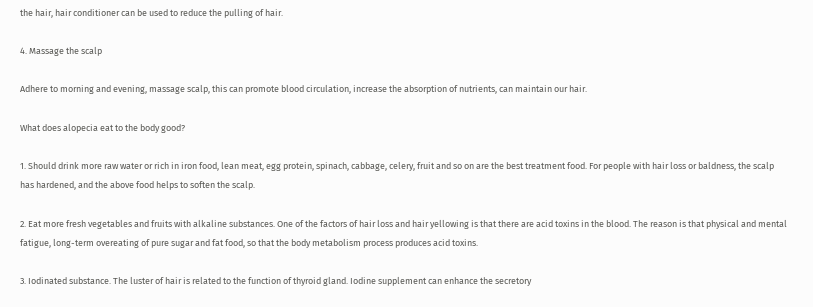the hair, hair conditioner can be used to reduce the pulling of hair.

4. Massage the scalp

Adhere to morning and evening, massage scalp, this can promote blood circulation, increase the absorption of nutrients, can maintain our hair.

What does alopecia eat to the body good?

1. Should drink more raw water or rich in iron food, lean meat, egg protein, spinach, cabbage, celery, fruit and so on are the best treatment food. For people with hair loss or baldness, the scalp has hardened, and the above food helps to soften the scalp.

2. Eat more fresh vegetables and fruits with alkaline substances. One of the factors of hair loss and hair yellowing is that there are acid toxins in the blood. The reason is that physical and mental fatigue, long-term overeating of pure sugar and fat food, so that the body metabolism process produces acid toxins.

3. Iodinated substance. The luster of hair is related to the function of thyroid gland. Iodine supplement can enhance the secretory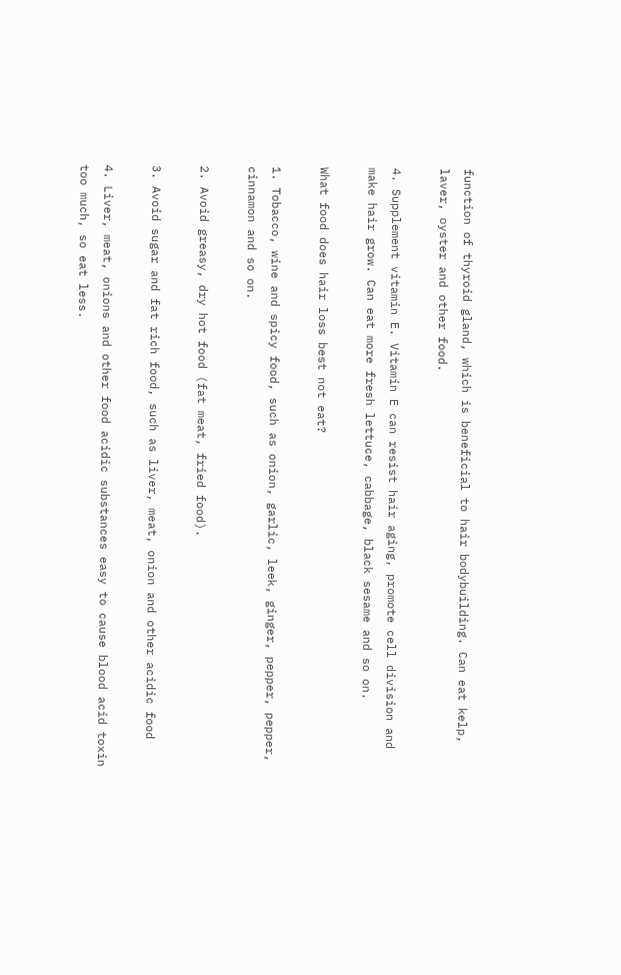function of thyroid gland, which is beneficial to hair bodybuilding. Can eat kelp, laver, oyster and other food.

4. Supplement vitamin E. Vitamin E can resist hair aging, promote cell division and make hair grow. Can eat more fresh lettuce, cabbage, black sesame and so on.

What food does hair loss best not eat?

1. Tobacco, wine and spicy food, such as onion, garlic, leek, ginger, pepper, pepper, cinnamon and so on.

2. Avoid greasy, dry hot food (fat meat, fried food).

3. Avoid sugar and fat rich food, such as liver, meat, onion and other acidic food

4. Liver, meat, onions and other food acidic substances easy to cause blood acid toxin too much, so eat less.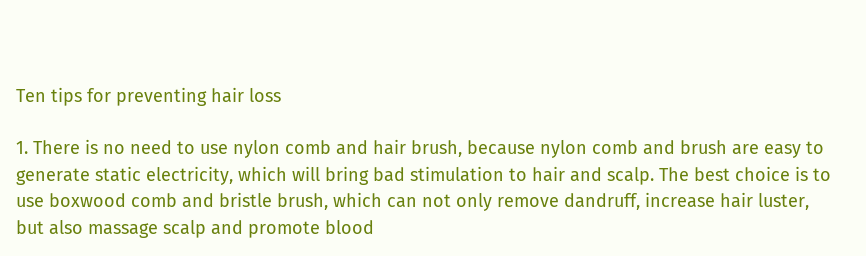Ten tips for preventing hair loss

1. There is no need to use nylon comb and hair brush, because nylon comb and brush are easy to generate static electricity, which will bring bad stimulation to hair and scalp. The best choice is to use boxwood comb and bristle brush, which can not only remove dandruff, increase hair luster, but also massage scalp and promote blood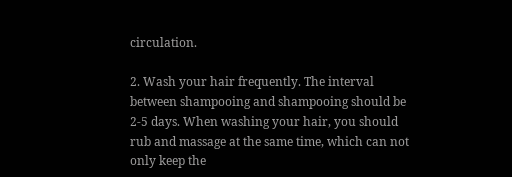circulation.

2. Wash your hair frequently. The interval between shampooing and shampooing should be 2-5 days. When washing your hair, you should rub and massage at the same time, which can not only keep the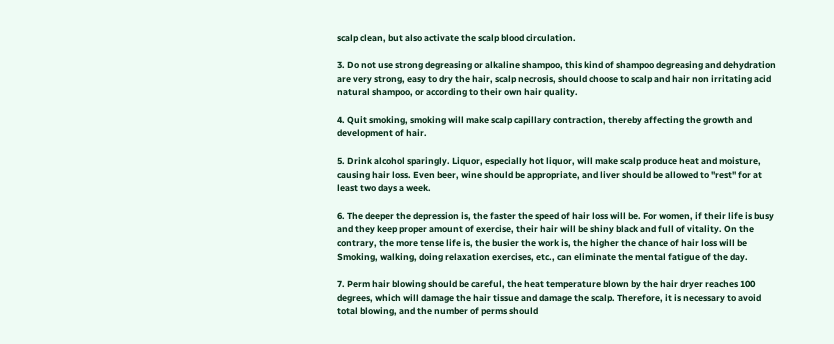scalp clean, but also activate the scalp blood circulation.

3. Do not use strong degreasing or alkaline shampoo, this kind of shampoo degreasing and dehydration are very strong, easy to dry the hair, scalp necrosis, should choose to scalp and hair non irritating acid natural shampoo, or according to their own hair quality.

4. Quit smoking, smoking will make scalp capillary contraction, thereby affecting the growth and development of hair.

5. Drink alcohol sparingly. Liquor, especially hot liquor, will make scalp produce heat and moisture, causing hair loss. Even beer, wine should be appropriate, and liver should be allowed to "rest" for at least two days a week.

6. The deeper the depression is, the faster the speed of hair loss will be. For women, if their life is busy and they keep proper amount of exercise, their hair will be shiny black and full of vitality. On the contrary, the more tense life is, the busier the work is, the higher the chance of hair loss will be Smoking, walking, doing relaxation exercises, etc., can eliminate the mental fatigue of the day.

7. Perm hair blowing should be careful, the heat temperature blown by the hair dryer reaches 100 degrees, which will damage the hair tissue and damage the scalp. Therefore, it is necessary to avoid total blowing, and the number of perms should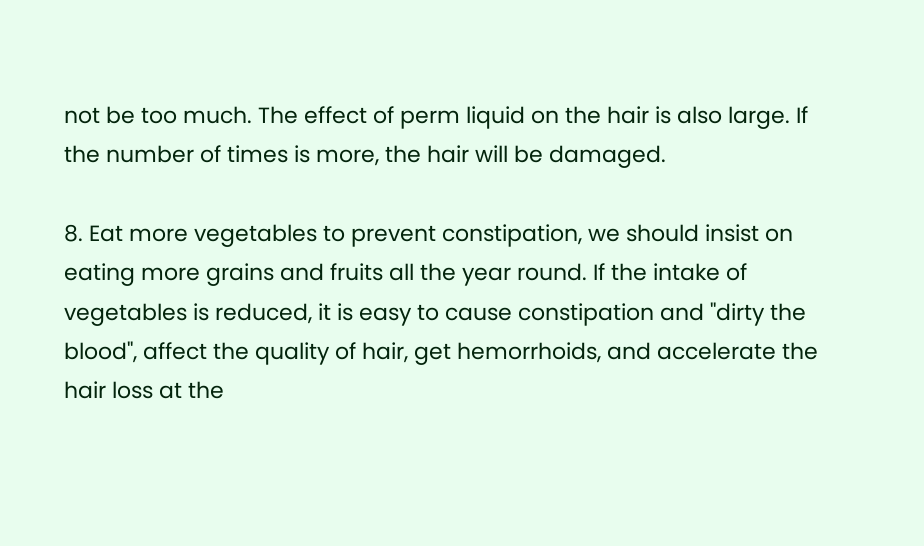not be too much. The effect of perm liquid on the hair is also large. If the number of times is more, the hair will be damaged.

8. Eat more vegetables to prevent constipation, we should insist on eating more grains and fruits all the year round. If the intake of vegetables is reduced, it is easy to cause constipation and "dirty the blood", affect the quality of hair, get hemorrhoids, and accelerate the hair loss at the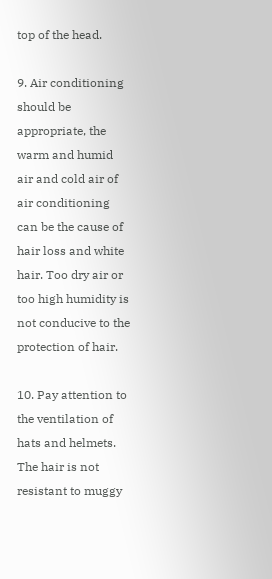top of the head.

9. Air conditioning should be appropriate, the warm and humid air and cold air of air conditioning can be the cause of hair loss and white hair. Too dry air or too high humidity is not conducive to the protection of hair.

10. Pay attention to the ventilation of hats and helmets. The hair is not resistant to muggy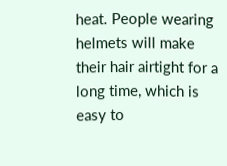heat. People wearing helmets will make their hair airtight for a long time, which is easy to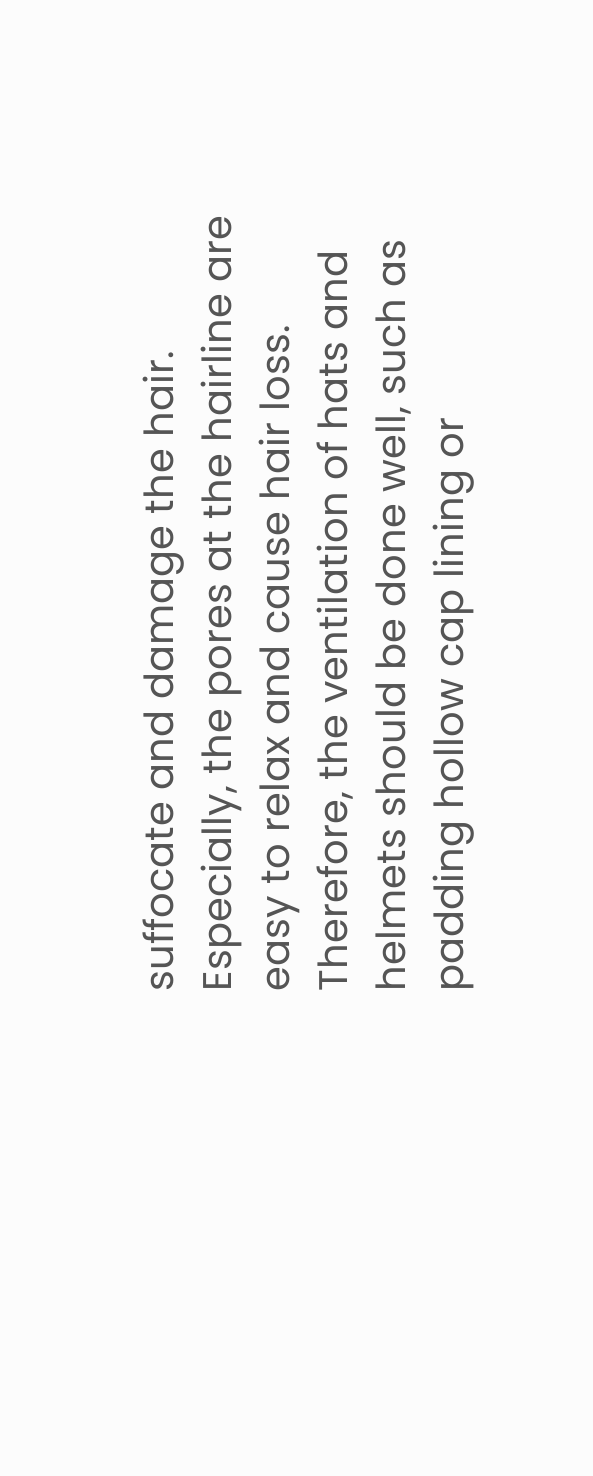suffocate and damage the hair. Especially, the pores at the hairline are easy to relax and cause hair loss. Therefore, the ventilation of hats and helmets should be done well, such as padding hollow cap lining or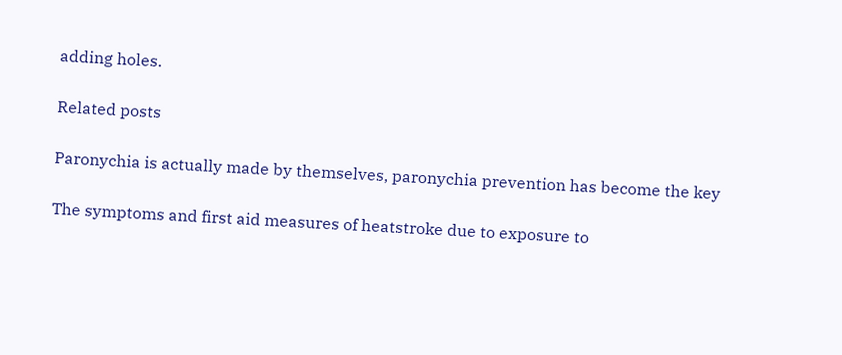adding holes.

Related posts

Paronychia is actually made by themselves, paronychia prevention has become the key

The symptoms and first aid measures of heatstroke due to exposure to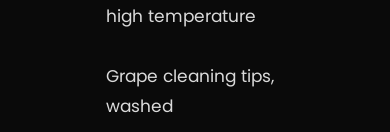high temperature

Grape cleaning tips, washed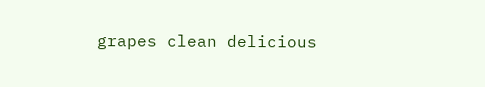grapes clean delicious